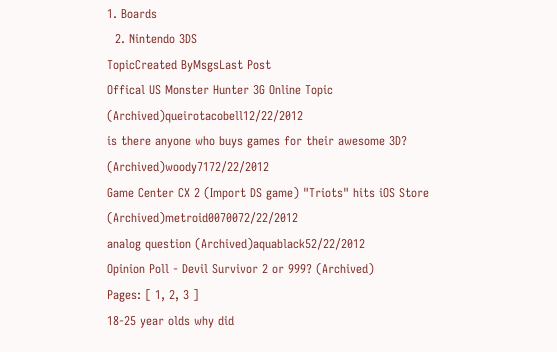1. Boards
  2. Nintendo 3DS
TopicCreated ByMsgsLast Post
Offical US Monster Hunter 3G Online Topic (Archived)queirotacobell12/22/2012
is there anyone who buys games for their awesome 3D? (Archived)woody7172/22/2012
Game Center CX 2 (Import DS game) "Triots" hits iOS Store (Archived)metroid0070072/22/2012
analog question (Archived)aquablack52/22/2012
Opinion Poll - Devil Survivor 2 or 999? (Archived)
Pages: [ 1, 2, 3 ]
18-25 year olds why did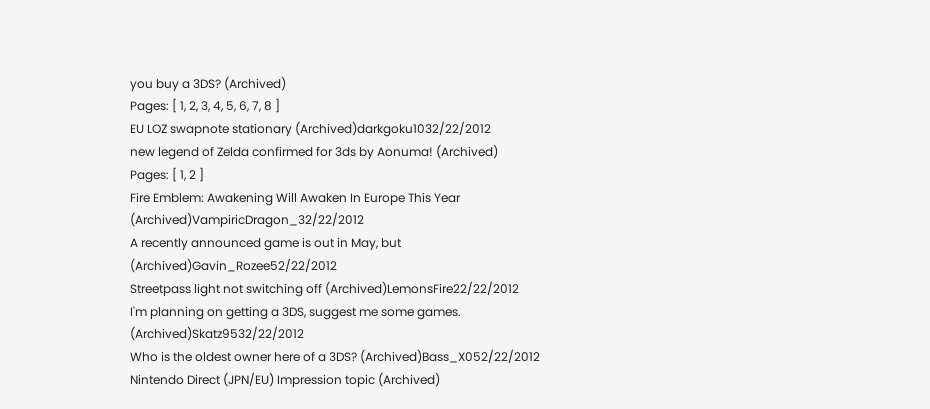you buy a 3DS? (Archived)
Pages: [ 1, 2, 3, 4, 5, 6, 7, 8 ]
EU LOZ swapnote stationary (Archived)darkgoku1032/22/2012
new legend of Zelda confirmed for 3ds by Aonuma! (Archived)
Pages: [ 1, 2 ]
Fire Emblem: Awakening Will Awaken In Europe This Year (Archived)VampiricDragon_32/22/2012
A recently announced game is out in May, but (Archived)Gavin_Rozee52/22/2012
Streetpass light not switching off (Archived)LemonsFire22/22/2012
I'm planning on getting a 3DS, suggest me some games. (Archived)Skatz9532/22/2012
Who is the oldest owner here of a 3DS? (Archived)Bass_X052/22/2012
Nintendo Direct (JPN/EU) Impression topic (Archived)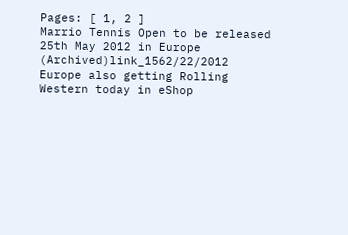Pages: [ 1, 2 ]
Marrio Tennis Open to be released 25th May 2012 in Europe (Archived)link_1562/22/2012
Europe also getting Rolling Western today in eShop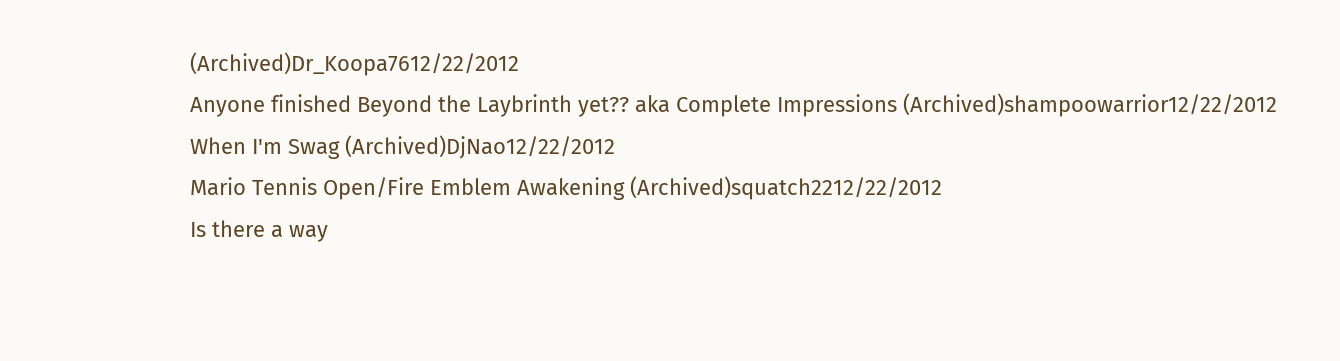(Archived)Dr_Koopa7612/22/2012
Anyone finished Beyond the Laybrinth yet?? aka Complete Impressions (Archived)shampoowarrior12/22/2012
When I'm Swag (Archived)DjNao12/22/2012
Mario Tennis Open/Fire Emblem Awakening (Archived)squatch2212/22/2012
Is there a way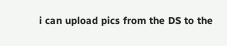i can upload pics from the DS to the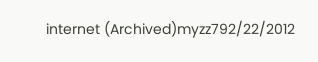internet (Archived)myzz792/22/2012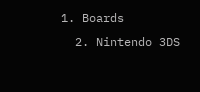1. Boards
  2. Nintendo 3DS